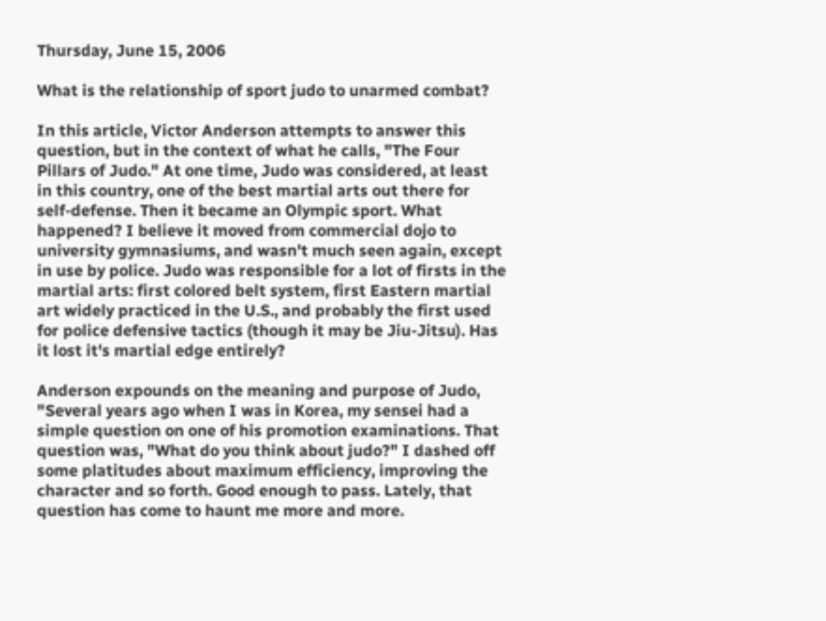Thursday, June 15, 2006

What is the relationship of sport judo to unarmed combat?

In this article, Victor Anderson attempts to answer this question, but in the context of what he calls, "The Four Pillars of Judo." At one time, Judo was considered, at least in this country, one of the best martial arts out there for self-defense. Then it became an Olympic sport. What happened? I believe it moved from commercial dojo to university gymnasiums, and wasn't much seen again, except in use by police. Judo was responsible for a lot of firsts in the martial arts: first colored belt system, first Eastern martial art widely practiced in the U.S., and probably the first used for police defensive tactics (though it may be Jiu-Jitsu). Has it lost it's martial edge entirely?

Anderson expounds on the meaning and purpose of Judo, "Several years ago when I was in Korea, my sensei had a simple question on one of his promotion examinations. That question was, "What do you think about judo?" I dashed off some platitudes about maximum efficiency, improving the character and so forth. Good enough to pass. Lately, that question has come to haunt me more and more.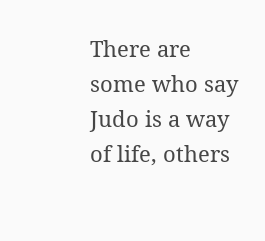There are some who say Judo is a way of life, others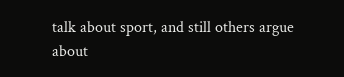talk about sport, and still others argue about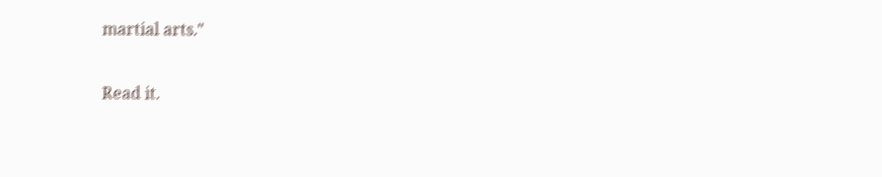martial arts."

Read it.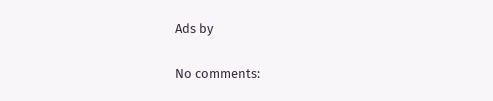Ads by

No comments: